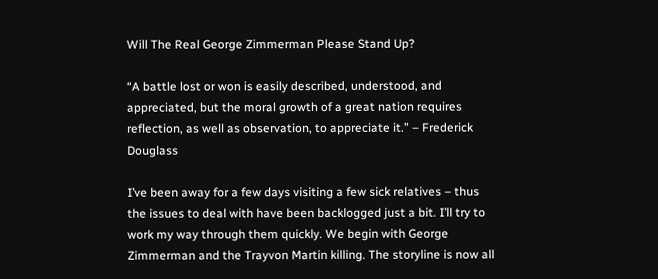Will The Real George Zimmerman Please Stand Up?

“A battle lost or won is easily described, understood, and appreciated, but the moral growth of a great nation requires reflection, as well as observation, to appreciate it.” – Frederick Douglass

I’ve been away for a few days visiting a few sick relatives – thus the issues to deal with have been backlogged just a bit. I’ll try to work my way through them quickly. We begin with George Zimmerman and the Trayvon Martin killing. The storyline is now all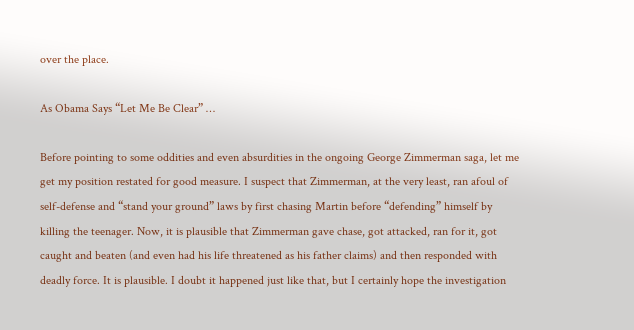over the place.

As Obama Says “Let Me Be Clear” …

Before pointing to some oddities and even absurdities in the ongoing George Zimmerman saga, let me get my position restated for good measure. I suspect that Zimmerman, at the very least, ran afoul of self-defense and “stand your ground” laws by first chasing Martin before “defending” himself by killing the teenager. Now, it is plausible that Zimmerman gave chase, got attacked, ran for it, got caught and beaten (and even had his life threatened as his father claims) and then responded with deadly force. It is plausible. I doubt it happened just like that, but I certainly hope the investigation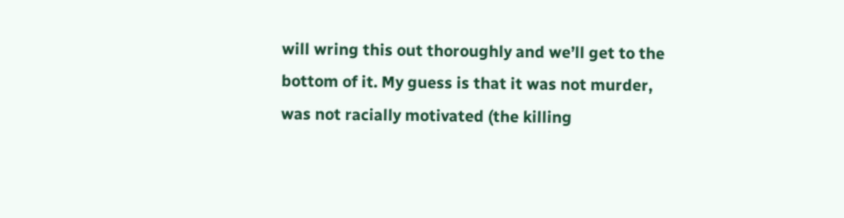will wring this out thoroughly and we’ll get to the bottom of it. My guess is that it was not murder, was not racially motivated (the killing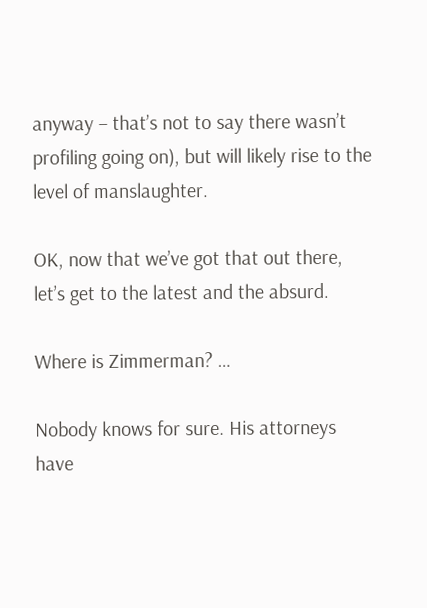anyway – that’s not to say there wasn’t profiling going on), but will likely rise to the level of manslaughter.

OK, now that we’ve got that out there, let’s get to the latest and the absurd.

Where is Zimmerman? …

Nobody knows for sure. His attorneys have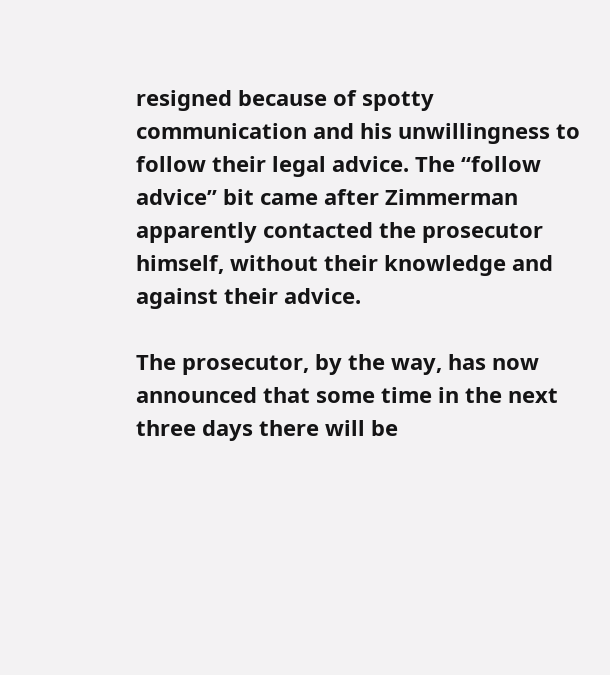resigned because of spotty communication and his unwillingness to follow their legal advice. The “follow advice” bit came after Zimmerman apparently contacted the prosecutor himself, without their knowledge and against their advice.

The prosecutor, by the way, has now announced that some time in the next three days there will be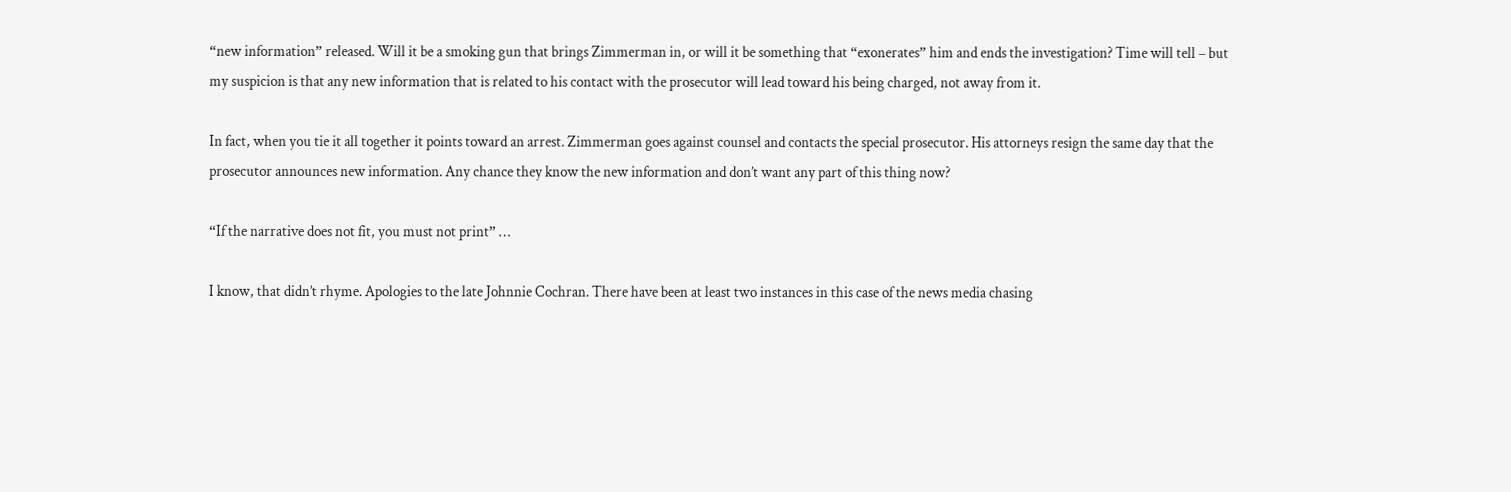“new information” released. Will it be a smoking gun that brings Zimmerman in, or will it be something that “exonerates” him and ends the investigation? Time will tell – but my suspicion is that any new information that is related to his contact with the prosecutor will lead toward his being charged, not away from it.

In fact, when you tie it all together it points toward an arrest. Zimmerman goes against counsel and contacts the special prosecutor. His attorneys resign the same day that the prosecutor announces new information. Any chance they know the new information and don’t want any part of this thing now?

“If the narrative does not fit, you must not print” …

I know, that didn’t rhyme. Apologies to the late Johnnie Cochran. There have been at least two instances in this case of the news media chasing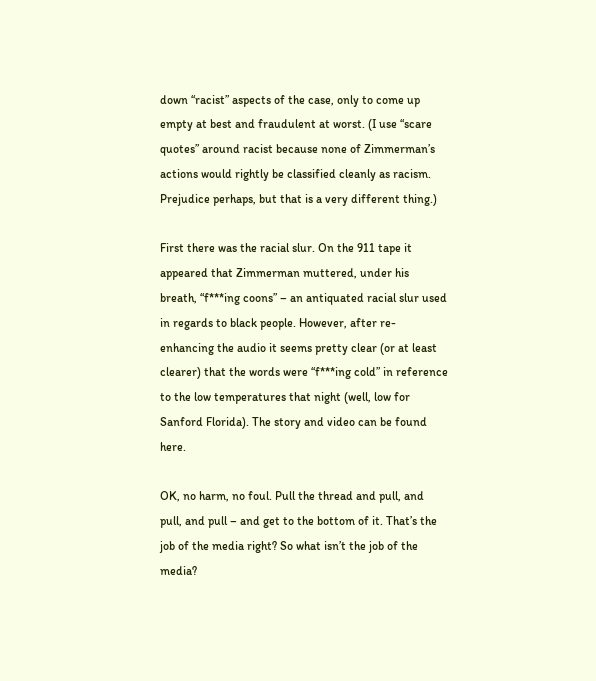down “racist” aspects of the case, only to come up empty at best and fraudulent at worst. (I use “scare quotes” around racist because none of Zimmerman’s actions would rightly be classified cleanly as racism. Prejudice perhaps, but that is a very different thing.)

First there was the racial slur. On the 911 tape it appeared that Zimmerman muttered, under his breath, “f***ing coons” – an antiquated racial slur used in regards to black people. However, after re-enhancing the audio it seems pretty clear (or at least clearer) that the words were “f***ing cold” in reference to the low temperatures that night (well, low for Sanford Florida). The story and video can be found here.

OK, no harm, no foul. Pull the thread and pull, and pull, and pull – and get to the bottom of it. That’s the job of the media right? So what isn’t the job of the media?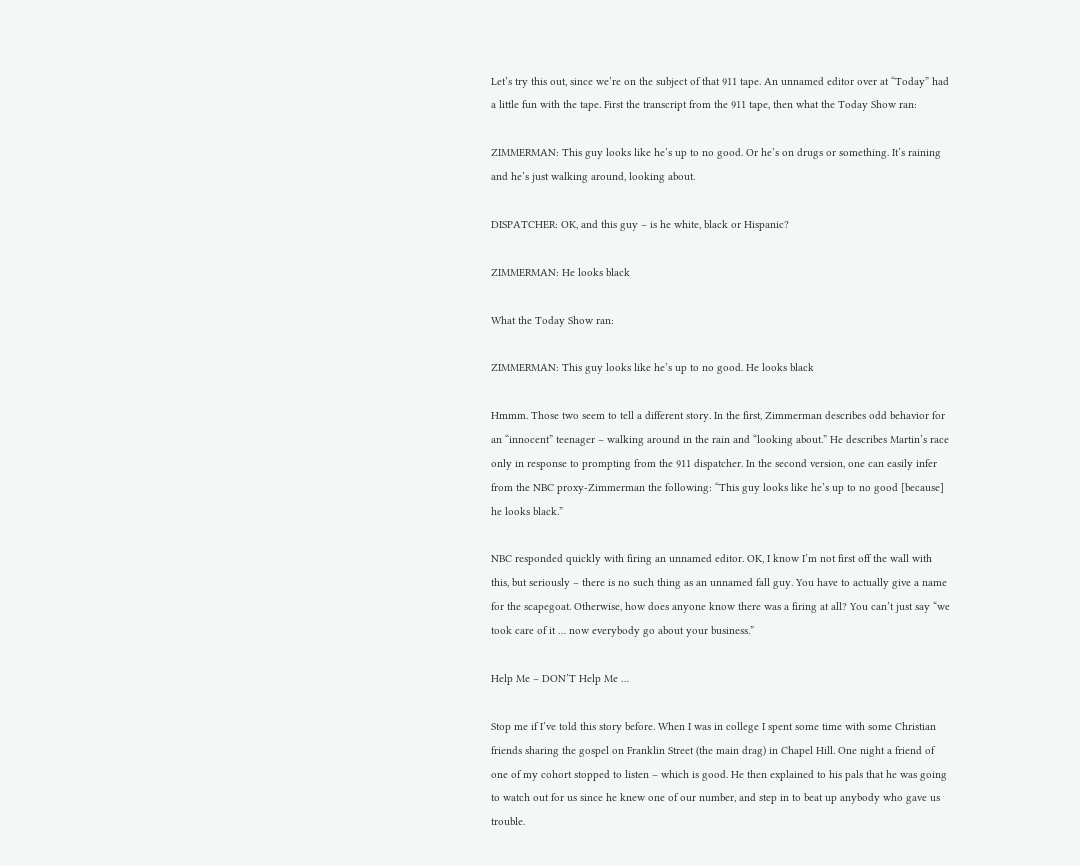Let’s try this out, since we’re on the subject of that 911 tape. An unnamed editor over at “Today” had a little fun with the tape. First the transcript from the 911 tape, then what the Today Show ran:

ZIMMERMAN: This guy looks like he’s up to no good. Or he’s on drugs or something. It’s raining and he’s just walking around, looking about.

DISPATCHER: OK, and this guy – is he white, black or Hispanic?

ZIMMERMAN: He looks black

What the Today Show ran:

ZIMMERMAN: This guy looks like he’s up to no good. He looks black

Hmmm. Those two seem to tell a different story. In the first, Zimmerman describes odd behavior for an “innocent” teenager – walking around in the rain and “looking about.” He describes Martin’s race only in response to prompting from the 911 dispatcher. In the second version, one can easily infer from the NBC proxy-Zimmerman the following: “This guy looks like he’s up to no good [because] he looks black.”

NBC responded quickly with firing an unnamed editor. OK, I know I’m not first off the wall with this, but seriously – there is no such thing as an unnamed fall guy. You have to actually give a name for the scapegoat. Otherwise, how does anyone know there was a firing at all? You can’t just say “we took care of it … now everybody go about your business.”

Help Me – DON’T Help Me …

Stop me if I’ve told this story before. When I was in college I spent some time with some Christian friends sharing the gospel on Franklin Street (the main drag) in Chapel Hill. One night a friend of one of my cohort stopped to listen – which is good. He then explained to his pals that he was going to watch out for us since he knew one of our number, and step in to beat up anybody who gave us trouble.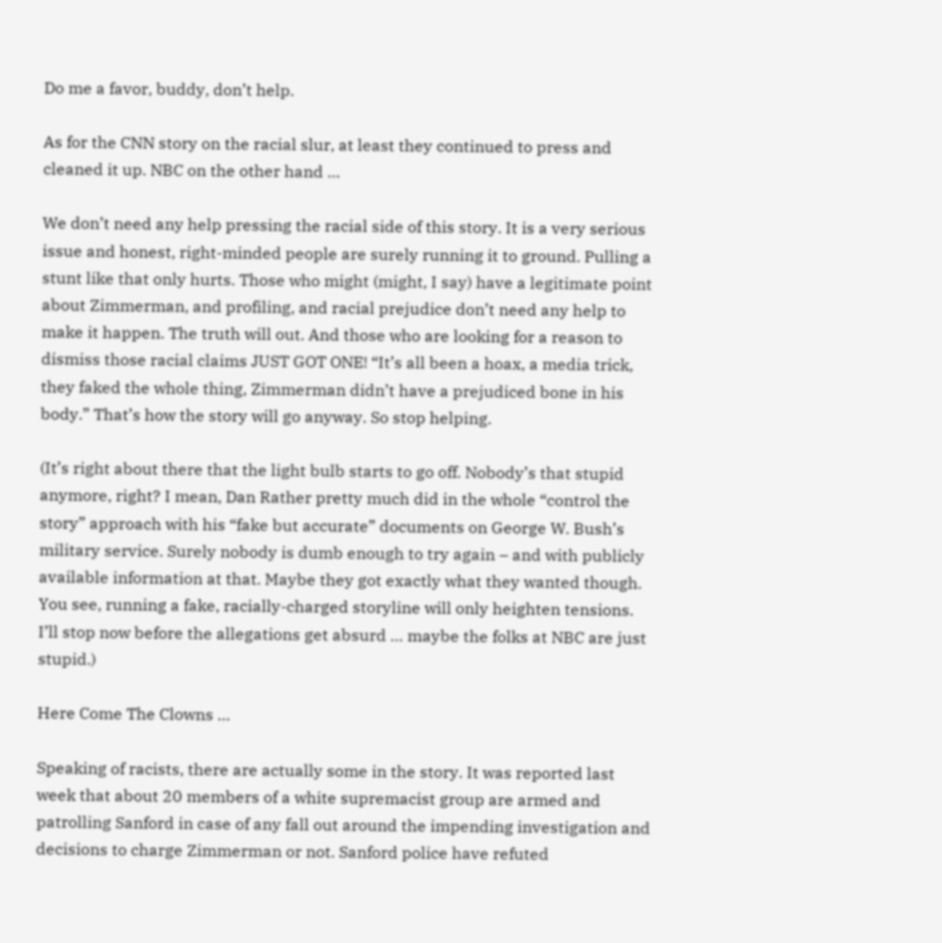Do me a favor, buddy, don’t help.

As for the CNN story on the racial slur, at least they continued to press and cleaned it up. NBC on the other hand …

We don’t need any help pressing the racial side of this story. It is a very serious issue and honest, right-minded people are surely running it to ground. Pulling a stunt like that only hurts. Those who might (might, I say) have a legitimate point about Zimmerman, and profiling, and racial prejudice don’t need any help to make it happen. The truth will out. And those who are looking for a reason to dismiss those racial claims JUST GOT ONE! “It’s all been a hoax, a media trick, they faked the whole thing, Zimmerman didn’t have a prejudiced bone in his body.” That’s how the story will go anyway. So stop helping.

(It’s right about there that the light bulb starts to go off. Nobody’s that stupid anymore, right? I mean, Dan Rather pretty much did in the whole “control the story” approach with his “fake but accurate” documents on George W. Bush’s military service. Surely nobody is dumb enough to try again – and with publicly available information at that. Maybe they got exactly what they wanted though. You see, running a fake, racially-charged storyline will only heighten tensions. I’ll stop now before the allegations get absurd … maybe the folks at NBC are just stupid.)

Here Come The Clowns …

Speaking of racists, there are actually some in the story. It was reported last week that about 20 members of a white supremacist group are armed and patrolling Sanford in case of any fall out around the impending investigation and decisions to charge Zimmerman or not. Sanford police have refuted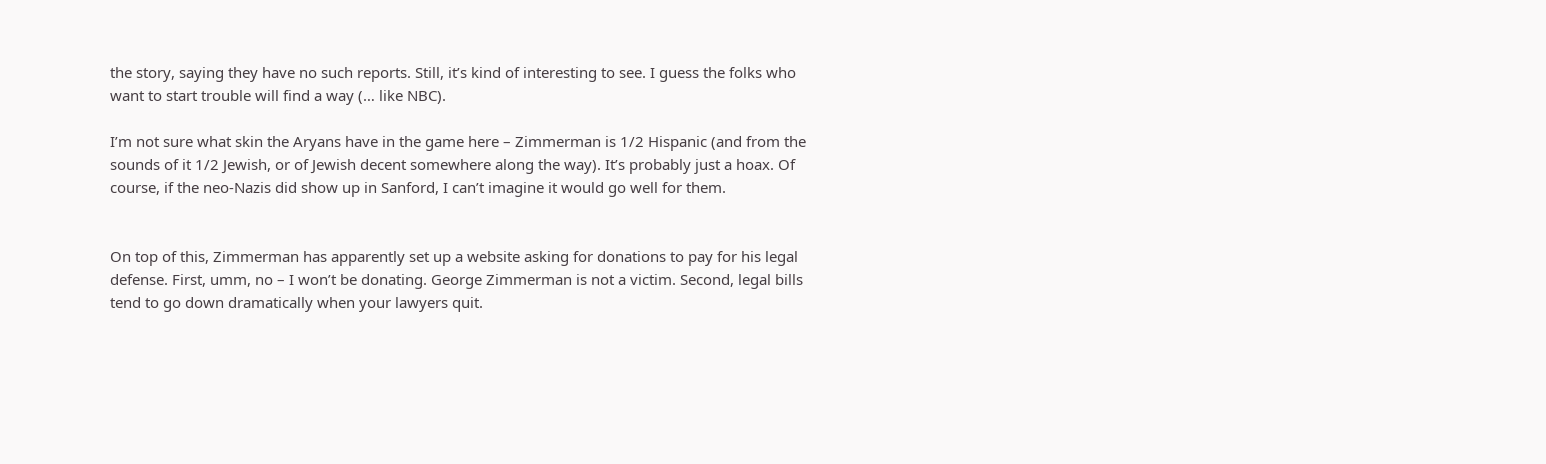the story, saying they have no such reports. Still, it’s kind of interesting to see. I guess the folks who want to start trouble will find a way (… like NBC).

I’m not sure what skin the Aryans have in the game here – Zimmerman is 1/2 Hispanic (and from the sounds of it 1/2 Jewish, or of Jewish decent somewhere along the way). It’s probably just a hoax. Of course, if the neo-Nazis did show up in Sanford, I can’t imagine it would go well for them.


On top of this, Zimmerman has apparently set up a website asking for donations to pay for his legal defense. First, umm, no – I won’t be donating. George Zimmerman is not a victim. Second, legal bills tend to go down dramatically when your lawyers quit.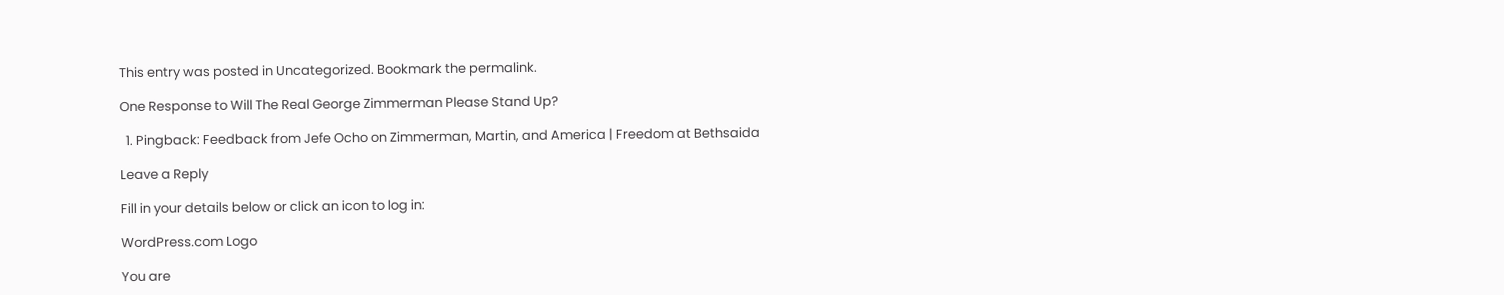This entry was posted in Uncategorized. Bookmark the permalink.

One Response to Will The Real George Zimmerman Please Stand Up?

  1. Pingback: Feedback from Jefe Ocho on Zimmerman, Martin, and America | Freedom at Bethsaida

Leave a Reply

Fill in your details below or click an icon to log in:

WordPress.com Logo

You are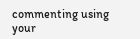commenting using your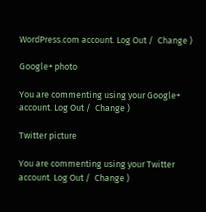WordPress.com account. Log Out /  Change )

Google+ photo

You are commenting using your Google+ account. Log Out /  Change )

Twitter picture

You are commenting using your Twitter account. Log Out /  Change )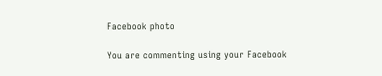Facebook photo

You are commenting using your Facebook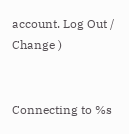account. Log Out /  Change )


Connecting to %s